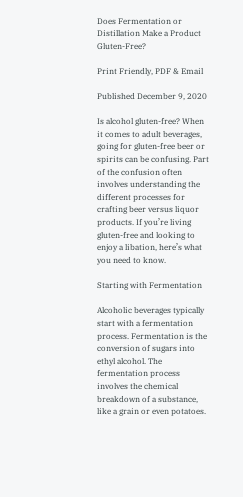Does Fermentation or Distillation Make a Product Gluten-Free?

Print Friendly, PDF & Email

Published December 9, 2020

Is alcohol gluten-free? When it comes to adult beverages, going for gluten-free beer or spirits can be confusing. Part of the confusion often involves understanding the different processes for crafting beer versus liquor products. If you’re living gluten-free and looking to enjoy a libation, here’s what you need to know.

Starting with Fermentation

Alcoholic beverages typically start with a fermentation process. Fermentation is the conversion of sugars into ethyl alcohol. The fermentation process involves the chemical breakdown of a substance, like a grain or even potatoes.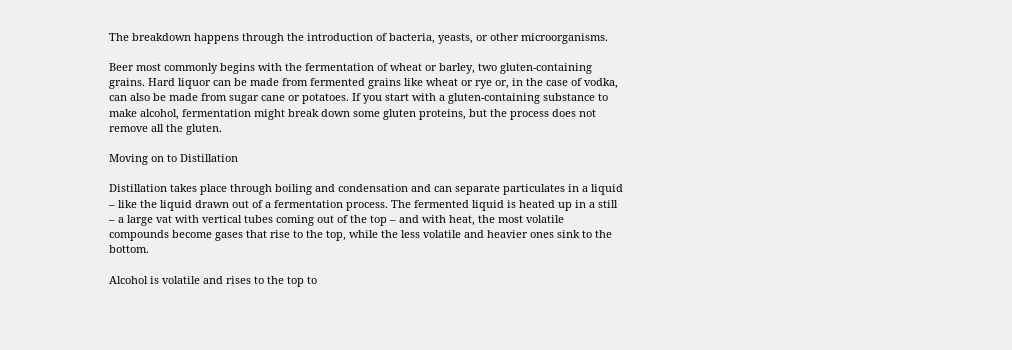The breakdown happens through the introduction of bacteria, yeasts, or other microorganisms.

Beer most commonly begins with the fermentation of wheat or barley, two gluten-containing grains. Hard liquor can be made from fermented grains like wheat or rye or, in the case of vodka, can also be made from sugar cane or potatoes. If you start with a gluten-containing substance to make alcohol, fermentation might break down some gluten proteins, but the process does not remove all the gluten.

Moving on to Distillation

Distillation takes place through boiling and condensation and can separate particulates in a liquid – like the liquid drawn out of a fermentation process. The fermented liquid is heated up in a still – a large vat with vertical tubes coming out of the top – and with heat, the most volatile compounds become gases that rise to the top, while the less volatile and heavier ones sink to the bottom.

Alcohol is volatile and rises to the top to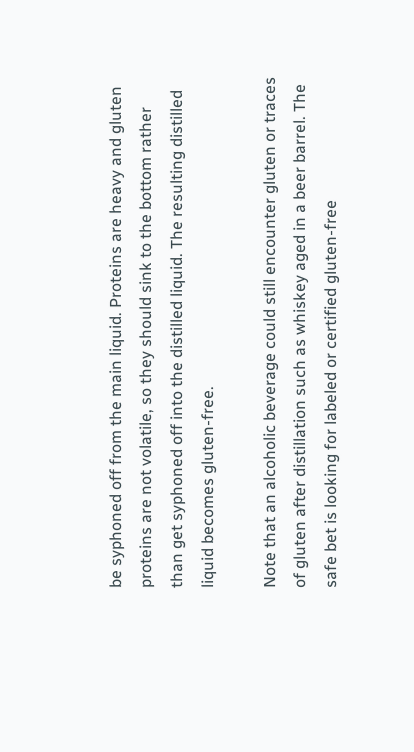be syphoned off from the main liquid. Proteins are heavy and gluten proteins are not volatile, so they should sink to the bottom rather than get syphoned off into the distilled liquid. The resulting distilled liquid becomes gluten-free.

Note that an alcoholic beverage could still encounter gluten or traces of gluten after distillation such as whiskey aged in a beer barrel. The safe bet is looking for labeled or certified gluten-free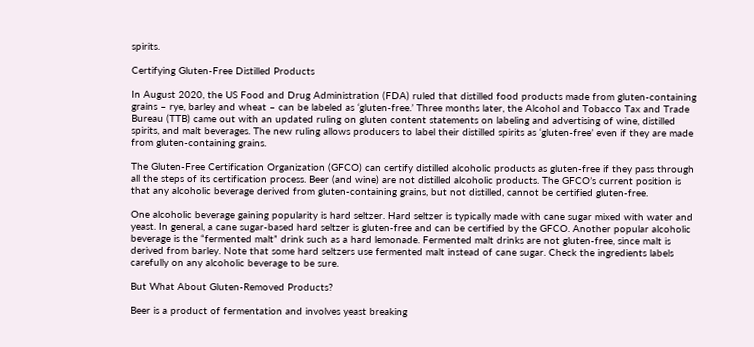spirits.

Certifying Gluten-Free Distilled Products

In August 2020, the US Food and Drug Administration (FDA) ruled that distilled food products made from gluten-containing grains – rye, barley and wheat – can be labeled as ‘gluten-free.’ Three months later, the Alcohol and Tobacco Tax and Trade Bureau (TTB) came out with an updated ruling on gluten content statements on labeling and advertising of wine, distilled spirits, and malt beverages. The new ruling allows producers to label their distilled spirits as ‘gluten-free’ even if they are made from gluten-containing grains.

The Gluten-Free Certification Organization (GFCO) can certify distilled alcoholic products as gluten-free if they pass through all the steps of its certification process. Beer (and wine) are not distilled alcoholic products. The GFCO’s current position is that any alcoholic beverage derived from gluten-containing grains, but not distilled, cannot be certified gluten-free.

One alcoholic beverage gaining popularity is hard seltzer. Hard seltzer is typically made with cane sugar mixed with water and yeast. In general, a cane sugar-based hard seltzer is gluten-free and can be certified by the GFCO. Another popular alcoholic beverage is the “fermented malt” drink such as a hard lemonade. Fermented malt drinks are not gluten-free, since malt is derived from barley. Note that some hard seltzers use fermented malt instead of cane sugar. Check the ingredients labels carefully on any alcoholic beverage to be sure.

But What About Gluten-Removed Products?

Beer is a product of fermentation and involves yeast breaking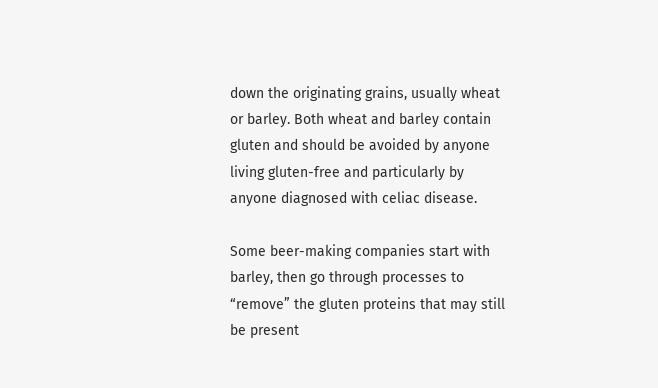down the originating grains, usually wheat or barley. Both wheat and barley contain gluten and should be avoided by anyone living gluten-free and particularly by anyone diagnosed with celiac disease.

Some beer-making companies start with barley, then go through processes to “remove” the gluten proteins that may still be present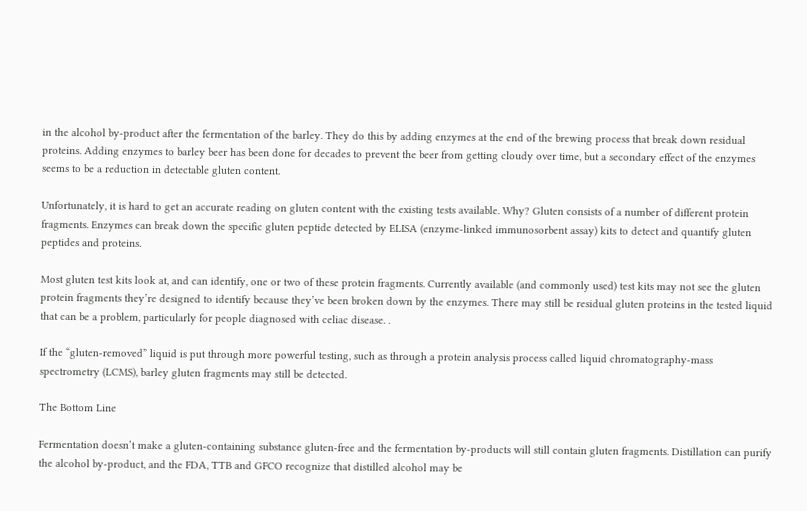in the alcohol by-product after the fermentation of the barley. They do this by adding enzymes at the end of the brewing process that break down residual proteins. Adding enzymes to barley beer has been done for decades to prevent the beer from getting cloudy over time, but a secondary effect of the enzymes seems to be a reduction in detectable gluten content.

Unfortunately, it is hard to get an accurate reading on gluten content with the existing tests available. Why? Gluten consists of a number of different protein fragments. Enzymes can break down the specific gluten peptide detected by ELISA (enzyme-linked immunosorbent assay) kits to detect and quantify gluten peptides and proteins.

Most gluten test kits look at, and can identify, one or two of these protein fragments. Currently available (and commonly used) test kits may not see the gluten protein fragments they’re designed to identify because they’ve been broken down by the enzymes. There may still be residual gluten proteins in the tested liquid that can be a problem, particularly for people diagnosed with celiac disease. .

If the “gluten-removed” liquid is put through more powerful testing, such as through a protein analysis process called liquid chromatography-mass spectrometry (LCMS), barley gluten fragments may still be detected.

The Bottom Line

Fermentation doesn’t make a gluten-containing substance gluten-free and the fermentation by-products will still contain gluten fragments. Distillation can purify the alcohol by-product, and the FDA, TTB and GFCO recognize that distilled alcohol may be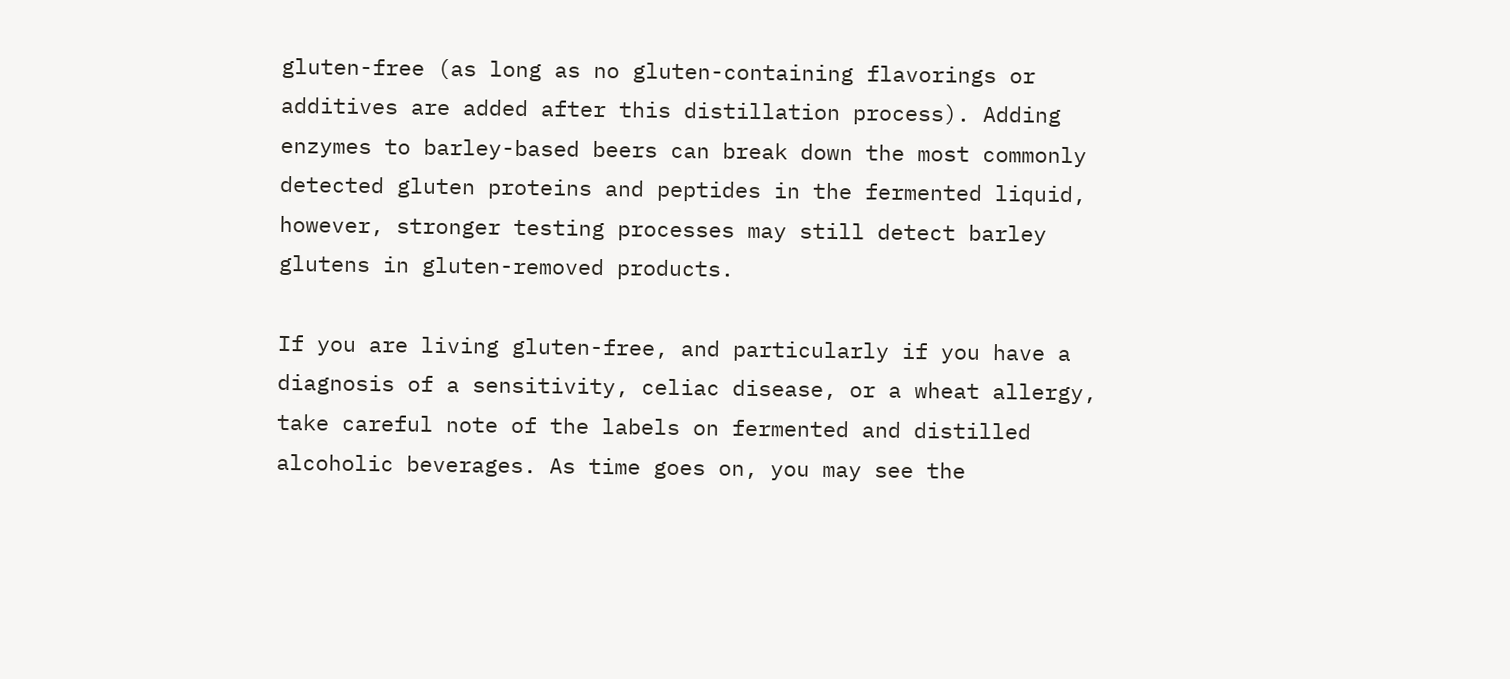gluten-free (as long as no gluten-containing flavorings or additives are added after this distillation process). Adding enzymes to barley-based beers can break down the most commonly detected gluten proteins and peptides in the fermented liquid, however, stronger testing processes may still detect barley glutens in gluten-removed products.

If you are living gluten-free, and particularly if you have a diagnosis of a sensitivity, celiac disease, or a wheat allergy, take careful note of the labels on fermented and distilled alcoholic beverages. As time goes on, you may see the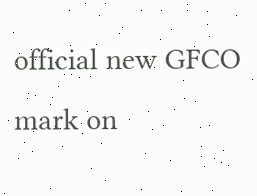official new GFCO mark on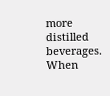more distilled beverages. When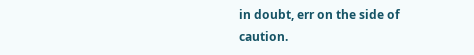in doubt, err on the side of caution.